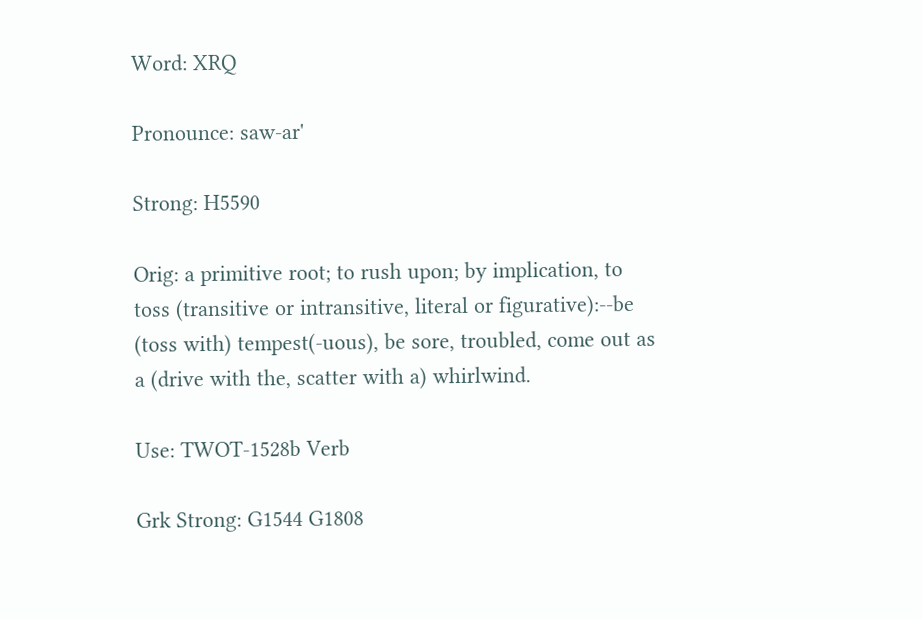Word: XRQ

Pronounce: saw-ar'

Strong: H5590

Orig: a primitive root; to rush upon; by implication, to toss (transitive or intransitive, literal or figurative):--be (toss with) tempest(-uous), be sore, troubled, come out as a (drive with the, scatter with a) whirlwind.

Use: TWOT-1528b Verb

Grk Strong: G1544 G1808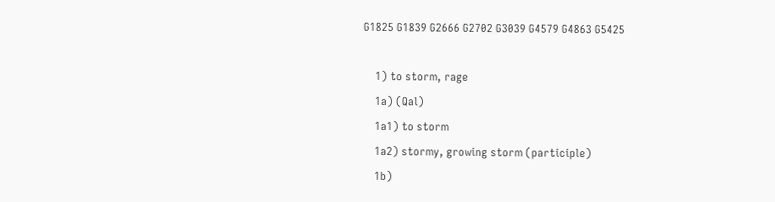G1825 G1839 G2666 G2702 G3039 G4579 G4863 G5425

    1) to storm, rage
    1a) (Qal)
    1a1) to storm
    1a2) stormy, growing storm (participle)
    1b)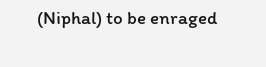(Niphal) to be enraged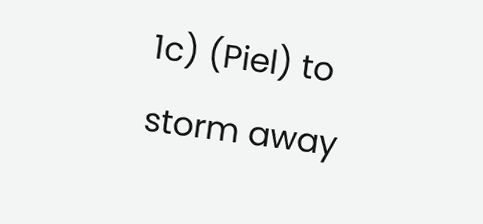1c) (Piel) to storm away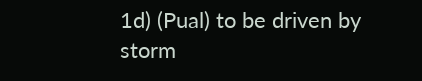1d) (Pual) to be driven by storm